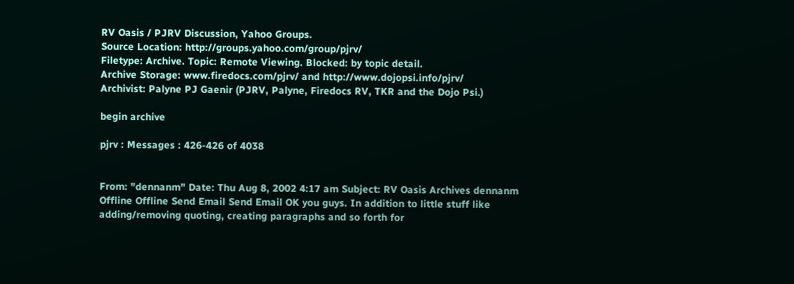RV Oasis / PJRV Discussion, Yahoo Groups.
Source Location: http://groups.yahoo.com/group/pjrv/
Filetype: Archive. Topic: Remote Viewing. Blocked: by topic detail.
Archive Storage: www.firedocs.com/pjrv/ and http://www.dojopsi.info/pjrv/
Archivist: Palyne PJ Gaenir (PJRV, Palyne, Firedocs RV, TKR and the Dojo Psi.)

begin archive

pjrv : Messages : 426-426 of 4038


From: "dennanm" Date: Thu Aug 8, 2002 4:17 am Subject: RV Oasis Archives dennanm Offline Offline Send Email Send Email OK you guys. In addition to little stuff like adding/removing quoting, creating paragraphs and so forth for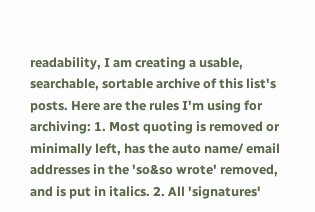readability, I am creating a usable, searchable, sortable archive of this list's posts. Here are the rules I'm using for archiving: 1. Most quoting is removed or minimally left, has the auto name/ email addresses in the 'so&so wrote' removed, and is put in italics. 2. All 'signatures'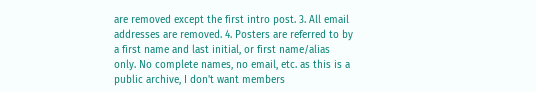are removed except the first intro post. 3. All email addresses are removed. 4. Posters are referred to by a first name and last initial, or first name/alias only. No complete names, no email, etc. as this is a public archive, I don't want members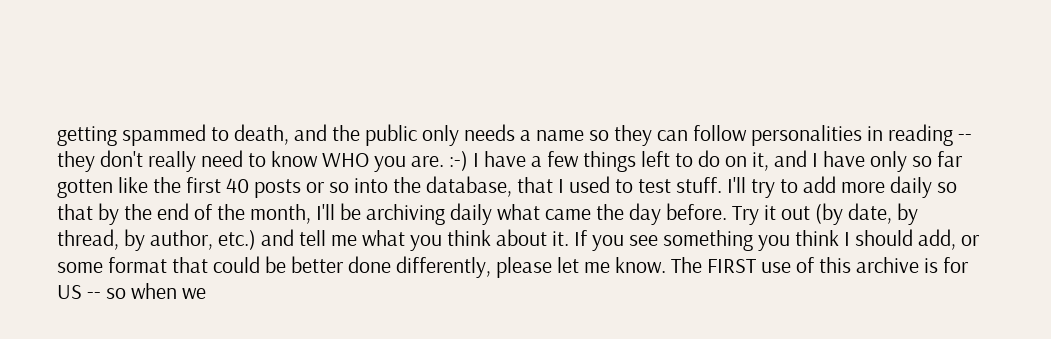getting spammed to death, and the public only needs a name so they can follow personalities in reading -- they don't really need to know WHO you are. :-) I have a few things left to do on it, and I have only so far gotten like the first 40 posts or so into the database, that I used to test stuff. I'll try to add more daily so that by the end of the month, I'll be archiving daily what came the day before. Try it out (by date, by thread, by author, etc.) and tell me what you think about it. If you see something you think I should add, or some format that could be better done differently, please let me know. The FIRST use of this archive is for US -- so when we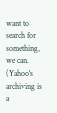want to search for something, we can. (Yahoo's archiving is a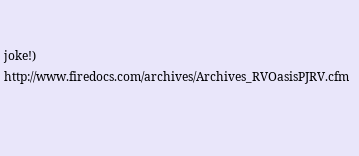joke!) http://www.firedocs.com/archives/Archives_RVOasisPJRV.cfm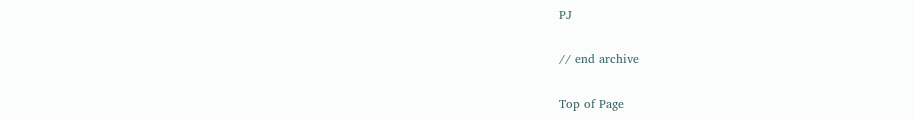PJ

// end archive

Top of Page